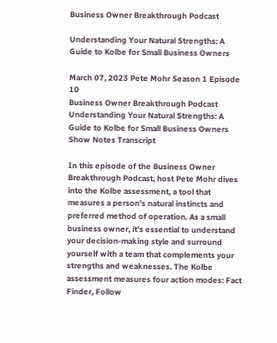Business Owner Breakthrough Podcast

Understanding Your Natural Strengths: A Guide to Kolbe for Small Business Owners

March 07, 2023 Pete Mohr Season 1 Episode 10
Business Owner Breakthrough Podcast
Understanding Your Natural Strengths: A Guide to Kolbe for Small Business Owners
Show Notes Transcript

In this episode of the Business Owner Breakthrough Podcast, host Pete Mohr dives into the Kolbe assessment, a tool that measures a person's natural instincts and preferred method of operation. As a small business owner, it's essential to understand your decision-making style and surround yourself with a team that complements your strengths and weaknesses. The Kolbe assessment measures four action modes: Fact Finder, Follow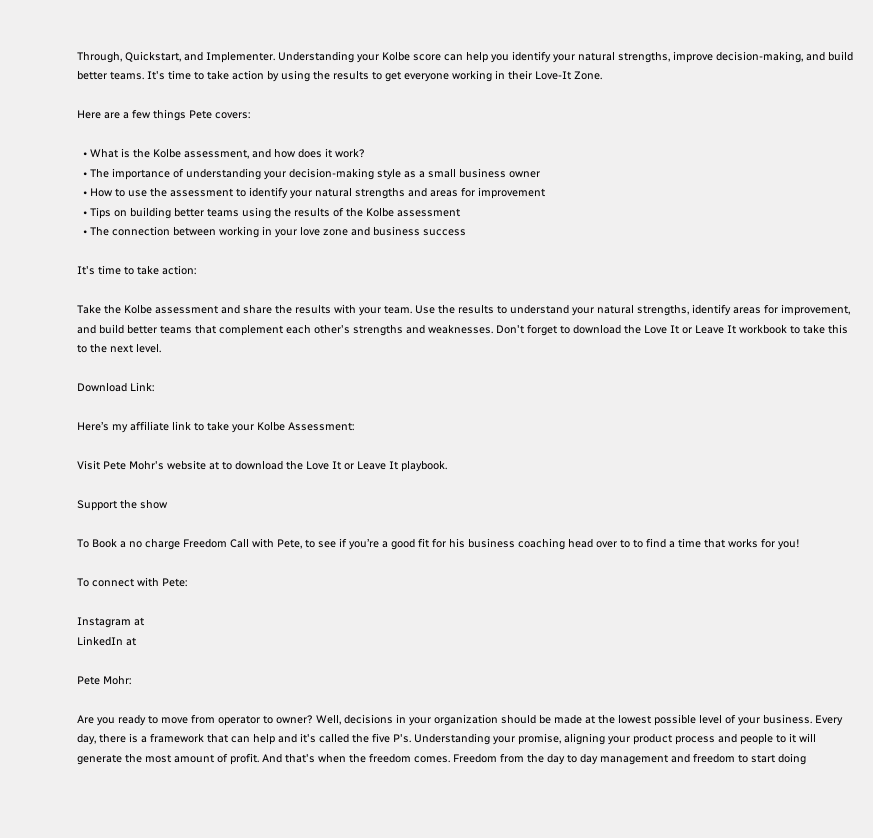Through, Quickstart, and Implementer. Understanding your Kolbe score can help you identify your natural strengths, improve decision-making, and build better teams. It's time to take action by using the results to get everyone working in their Love-It Zone.

Here are a few things Pete covers:

  • What is the Kolbe assessment, and how does it work?
  • The importance of understanding your decision-making style as a small business owner
  • How to use the assessment to identify your natural strengths and areas for improvement
  • Tips on building better teams using the results of the Kolbe assessment
  • The connection between working in your love zone and business success

It's time to take action:

Take the Kolbe assessment and share the results with your team. Use the results to understand your natural strengths, identify areas for improvement, and build better teams that complement each other's strengths and weaknesses. Don't forget to download the Love It or Leave It workbook to take this to the next level.

Download Link:

Here’s my affiliate link to take your Kolbe Assessment:

Visit Pete Mohr's website at to download the Love It or Leave It playbook.

Support the show

To Book a no charge Freedom Call with Pete, to see if you’re a good fit for his business coaching head over to to find a time that works for you!

To connect with Pete:

Instagram at
LinkedIn at

Pete Mohr:

Are you ready to move from operator to owner? Well, decisions in your organization should be made at the lowest possible level of your business. Every day, there is a framework that can help and it's called the five P's. Understanding your promise, aligning your product process and people to it will generate the most amount of profit. And that's when the freedom comes. Freedom from the day to day management and freedom to start doing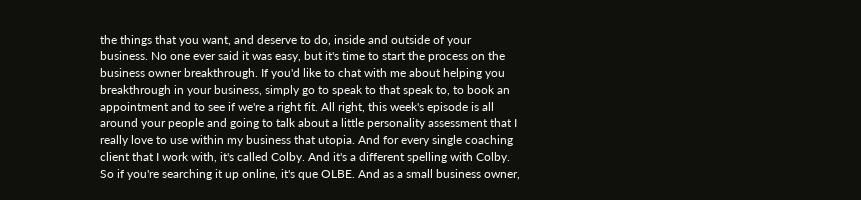the things that you want, and deserve to do, inside and outside of your business. No one ever said it was easy, but it's time to start the process on the business owner breakthrough. If you'd like to chat with me about helping you breakthrough in your business, simply go to speak to that speak to, to book an appointment and to see if we're a right fit. All right, this week's episode is all around your people and going to talk about a little personality assessment that I really love to use within my business that utopia. And for every single coaching client that I work with, it's called Colby. And it's a different spelling with Colby. So if you're searching it up online, it's que OLBE. And as a small business owner,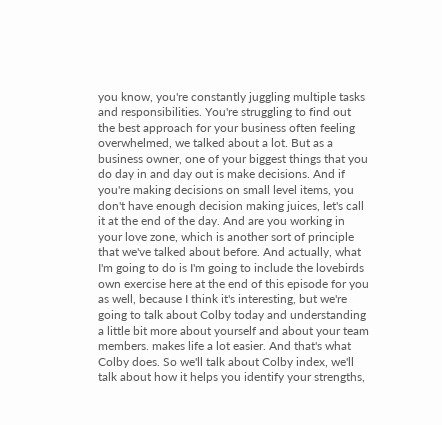you know, you're constantly juggling multiple tasks and responsibilities. You're struggling to find out the best approach for your business often feeling overwhelmed, we talked about a lot. But as a business owner, one of your biggest things that you do day in and day out is make decisions. And if you're making decisions on small level items, you don't have enough decision making juices, let's call it at the end of the day. And are you working in your love zone, which is another sort of principle that we've talked about before. And actually, what I'm going to do is I'm going to include the lovebirds own exercise here at the end of this episode for you as well, because I think it's interesting, but we're going to talk about Colby today and understanding a little bit more about yourself and about your team members. makes life a lot easier. And that's what Colby does. So we'll talk about Colby index, we'll talk about how it helps you identify your strengths,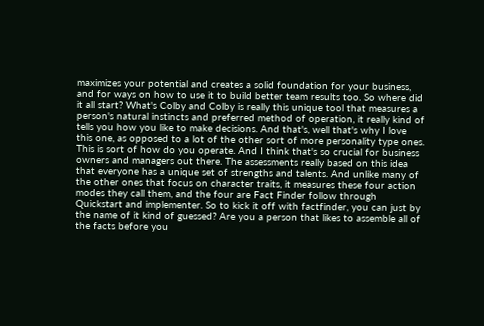maximizes your potential and creates a solid foundation for your business, and for ways on how to use it to build better team results too. So where did it all start? What's Colby and Colby is really this unique tool that measures a person's natural instincts and preferred method of operation, it really kind of tells you how you like to make decisions. And that's, well that's why I love this one, as opposed to a lot of the other sort of more personality type ones. This is sort of how do you operate. And I think that's so crucial for business owners and managers out there. The assessments really based on this idea that everyone has a unique set of strengths and talents. And unlike many of the other ones that focus on character traits, it measures these four action modes they call them, and the four are Fact Finder follow through Quickstart and implementer. So to kick it off with factfinder, you can just by the name of it kind of guessed? Are you a person that likes to assemble all of the facts before you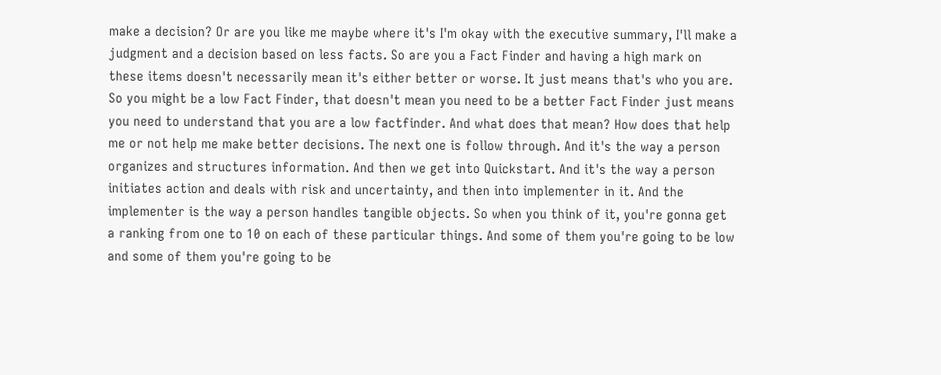make a decision? Or are you like me maybe where it's I'm okay with the executive summary, I'll make a judgment and a decision based on less facts. So are you a Fact Finder and having a high mark on these items doesn't necessarily mean it's either better or worse. It just means that's who you are. So you might be a low Fact Finder, that doesn't mean you need to be a better Fact Finder just means you need to understand that you are a low factfinder. And what does that mean? How does that help me or not help me make better decisions. The next one is follow through. And it's the way a person organizes and structures information. And then we get into Quickstart. And it's the way a person initiates action and deals with risk and uncertainty, and then into implementer in it. And the implementer is the way a person handles tangible objects. So when you think of it, you're gonna get a ranking from one to 10 on each of these particular things. And some of them you're going to be low and some of them you're going to be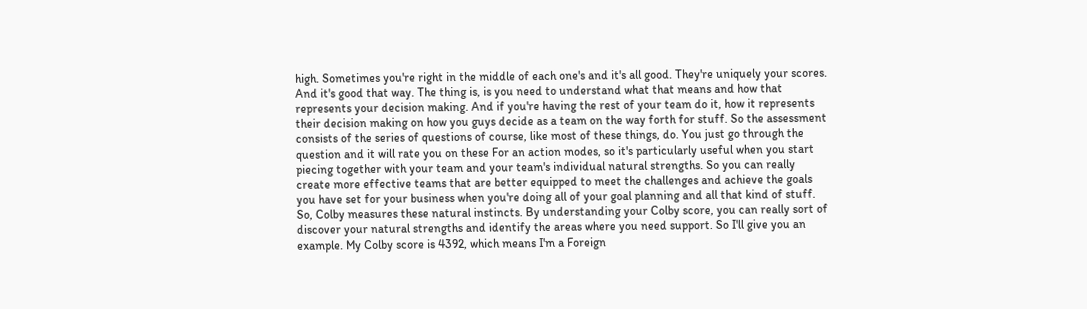high. Sometimes you're right in the middle of each one's and it's all good. They're uniquely your scores. And it's good that way. The thing is, is you need to understand what that means and how that represents your decision making. And if you're having the rest of your team do it, how it represents their decision making on how you guys decide as a team on the way forth for stuff. So the assessment consists of the series of questions of course, like most of these things, do. You just go through the question and it will rate you on these For an action modes, so it's particularly useful when you start piecing together with your team and your team's individual natural strengths. So you can really create more effective teams that are better equipped to meet the challenges and achieve the goals you have set for your business when you're doing all of your goal planning and all that kind of stuff. So, Colby measures these natural instincts. By understanding your Colby score, you can really sort of discover your natural strengths and identify the areas where you need support. So I'll give you an example. My Colby score is 4392, which means I'm a Foreign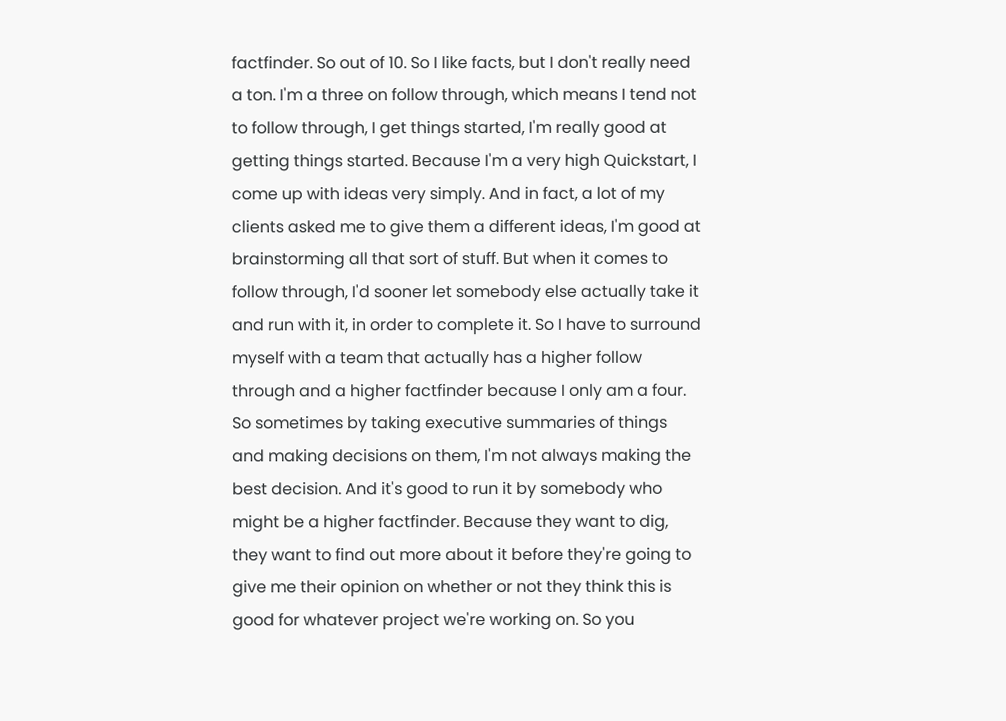factfinder. So out of 10. So I like facts, but I don't really need a ton. I'm a three on follow through, which means I tend not to follow through, I get things started, I'm really good at getting things started. Because I'm a very high Quickstart, I come up with ideas very simply. And in fact, a lot of my clients asked me to give them a different ideas, I'm good at brainstorming all that sort of stuff. But when it comes to follow through, I'd sooner let somebody else actually take it and run with it, in order to complete it. So I have to surround myself with a team that actually has a higher follow through and a higher factfinder because I only am a four. So sometimes by taking executive summaries of things and making decisions on them, I'm not always making the best decision. And it's good to run it by somebody who might be a higher factfinder. Because they want to dig, they want to find out more about it before they're going to give me their opinion on whether or not they think this is good for whatever project we're working on. So you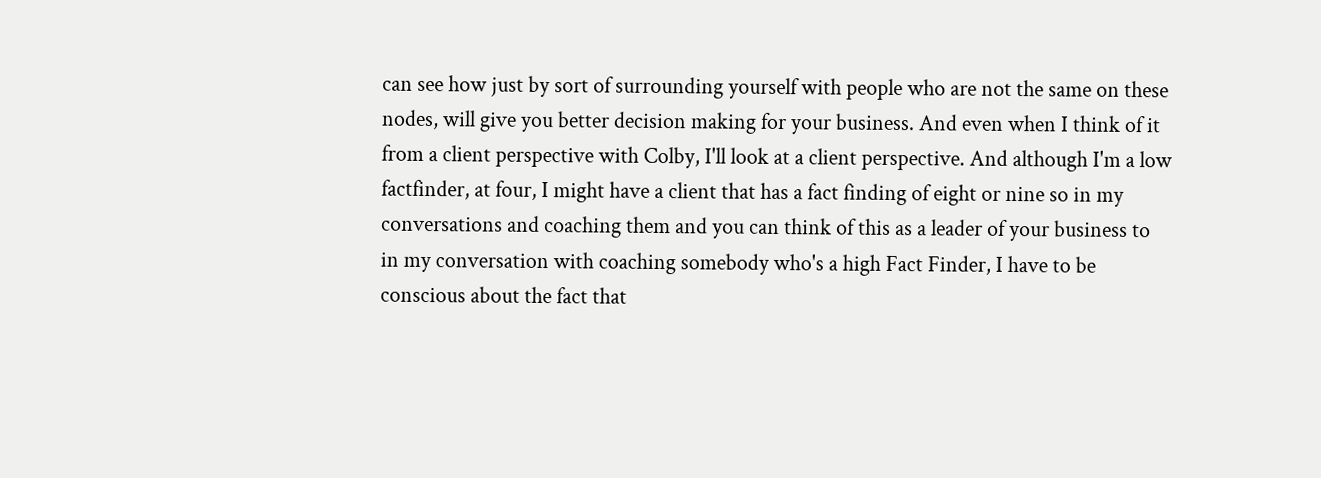can see how just by sort of surrounding yourself with people who are not the same on these nodes, will give you better decision making for your business. And even when I think of it from a client perspective with Colby, I'll look at a client perspective. And although I'm a low factfinder, at four, I might have a client that has a fact finding of eight or nine so in my conversations and coaching them and you can think of this as a leader of your business to in my conversation with coaching somebody who's a high Fact Finder, I have to be conscious about the fact that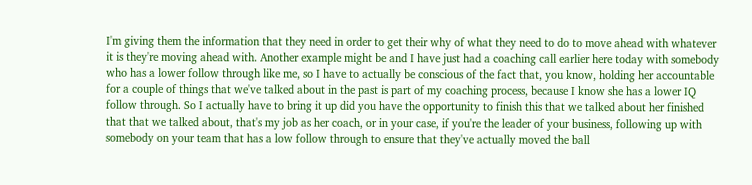I'm giving them the information that they need in order to get their why of what they need to do to move ahead with whatever it is they're moving ahead with. Another example might be and I have just had a coaching call earlier here today with somebody who has a lower follow through like me, so I have to actually be conscious of the fact that, you know, holding her accountable for a couple of things that we've talked about in the past is part of my coaching process, because I know she has a lower IQ follow through. So I actually have to bring it up did you have the opportunity to finish this that we talked about her finished that that we talked about, that's my job as her coach, or in your case, if you're the leader of your business, following up with somebody on your team that has a low follow through to ensure that they've actually moved the ball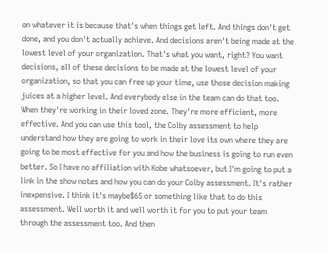on whatever it is because that's when things get left. And things don't get done, and you don't actually achieve. And decisions aren't being made at the lowest level of your organization. That's what you want, right? You want decisions, all of these decisions to be made at the lowest level of your organization, so that you can free up your time, use those decision making juices at a higher level. And everybody else in the team can do that too. When they're working in their loved zone. They're more efficient, more effective. And you can use this tool, the Colby assessment to help understand how they are going to work in their love its own where they are going to be most effective for you and how the business is going to run even better. So I have no affiliation with Kobe whatsoever, but I'm going to put a link in the show notes and how you can do your Colby assessment. It's rather inexpensive. I think it's maybe$65 or something like that to do this assessment. Well worth it and well worth it for you to put your team through the assessment too. And then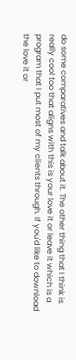do some comparatives and talk about it. The other thing that I think is really cool too that aligns with this is your love it or leave it which is a program that I put most of my clients through. If you'd like to download the love it or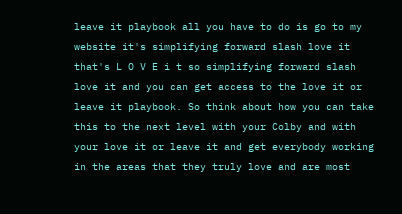leave it playbook all you have to do is go to my website it's simplifying forward slash love it that's L O V E i t so simplifying forward slash love it and you can get access to the love it or leave it playbook. So think about how you can take this to the next level with your Colby and with your love it or leave it and get everybody working in the areas that they truly love and are most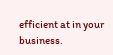efficient at in your business.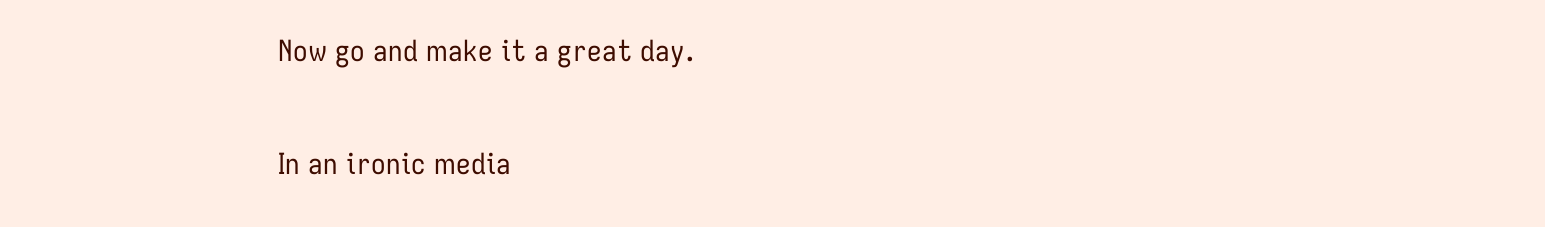Now go and make it a great day.


In an ironic media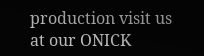production visit us at our ONICK